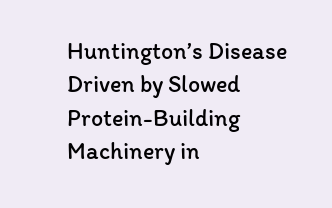Huntington’s Disease Driven by Slowed Protein-Building Machinery in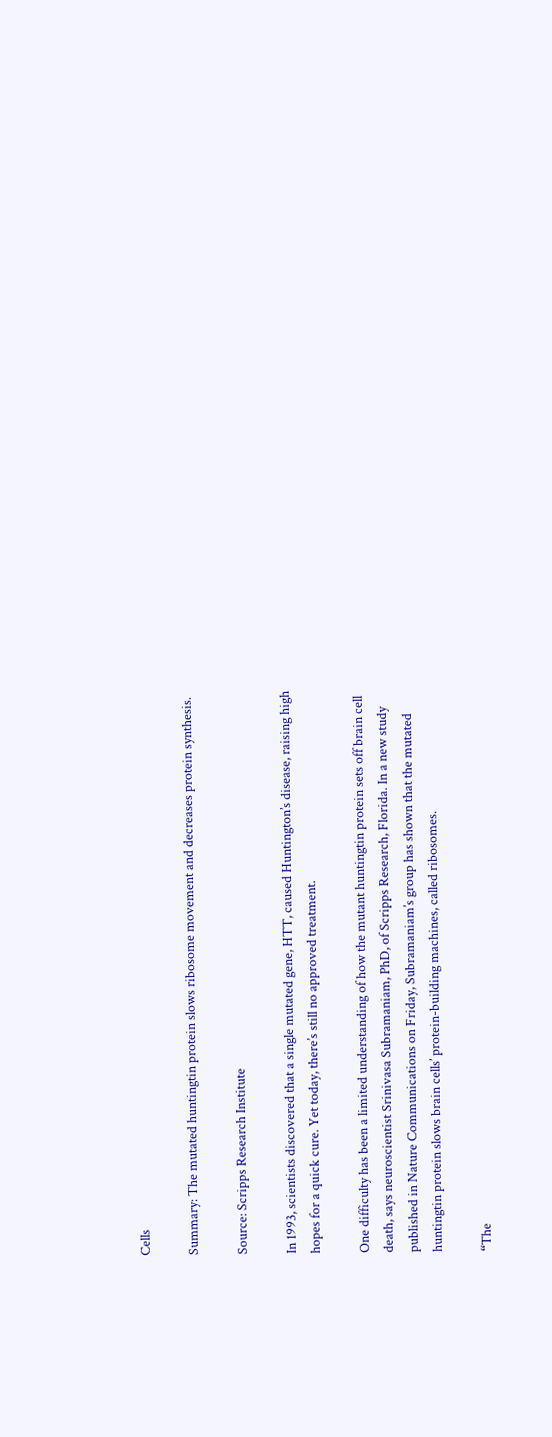Cells

Summary: The mutated huntingtin protein slows ribosome movement and decreases protein synthesis.

Source: Scripps Research Institute

In 1993, scientists discovered that a single mutated gene, HTT, caused Huntington’s disease, raising high hopes for a quick cure. Yet today, there’s still no approved treatment.

One difficulty has been a limited understanding of how the mutant huntingtin protein sets off brain cell death, says neuroscientist Srinivasa Subramaniam, PhD, of Scripps Research, Florida. In a new study published in Nature Communications on Friday, Subramaniam’s group has shown that the mutated huntingtin protein slows brain cells’ protein-building machines, called ribosomes.

“The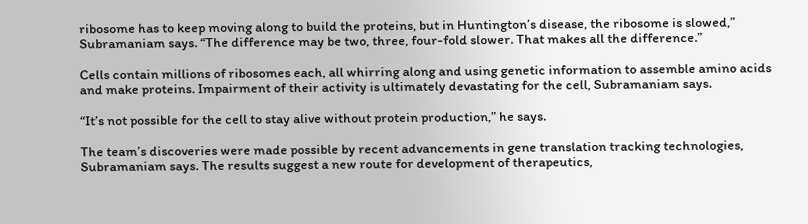ribosome has to keep moving along to build the proteins, but in Huntington’s disease, the ribosome is slowed,” Subramaniam says. “The difference may be two, three, four-fold slower. That makes all the difference.”

Cells contain millions of ribosomes each, all whirring along and using genetic information to assemble amino acids and make proteins. Impairment of their activity is ultimately devastating for the cell, Subramaniam says.

“It’s not possible for the cell to stay alive without protein production,” he says.

The team’s discoveries were made possible by recent advancements in gene translation tracking technologies, Subramaniam says. The results suggest a new route for development of therapeutics,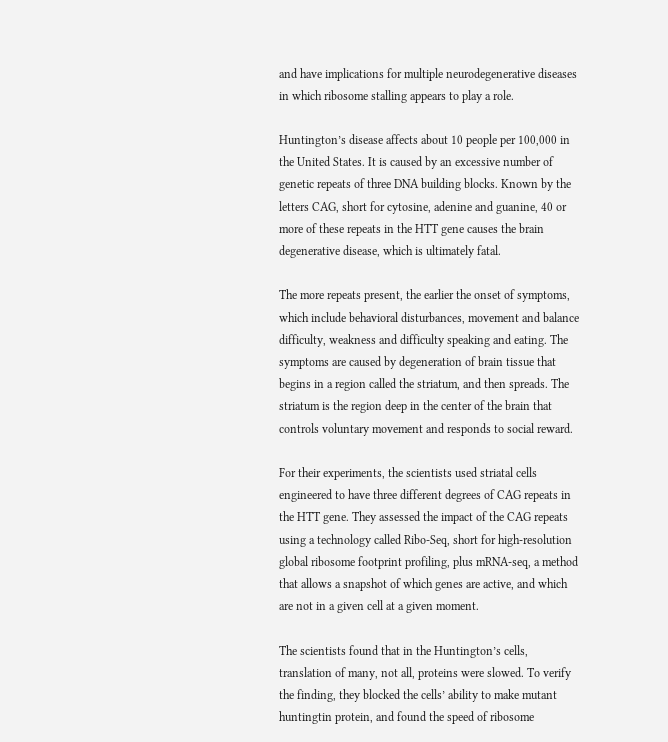and have implications for multiple neurodegenerative diseases in which ribosome stalling appears to play a role.

Huntington’s disease affects about 10 people per 100,000 in the United States. It is caused by an excessive number of genetic repeats of three DNA building blocks. Known by the letters CAG, short for cytosine, adenine and guanine, 40 or more of these repeats in the HTT gene causes the brain degenerative disease, which is ultimately fatal.

The more repeats present, the earlier the onset of symptoms, which include behavioral disturbances, movement and balance difficulty, weakness and difficulty speaking and eating. The symptoms are caused by degeneration of brain tissue that begins in a region called the striatum, and then spreads. The striatum is the region deep in the center of the brain that controls voluntary movement and responds to social reward.

For their experiments, the scientists used striatal cells engineered to have three different degrees of CAG repeats in the HTT gene. They assessed the impact of the CAG repeats using a technology called Ribo-Seq, short for high-resolution global ribosome footprint profiling, plus mRNA-seq, a method that allows a snapshot of which genes are active, and which are not in a given cell at a given moment.

The scientists found that in the Huntington’s cells, translation of many, not all, proteins were slowed. To verify the finding, they blocked the cells’ ability to make mutant huntingtin protein, and found the speed of ribosome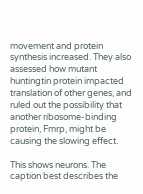movement and protein synthesis increased. They also assessed how mutant huntingtin protein impacted translation of other genes, and ruled out the possibility that another ribosome-binding protein, Fmrp, might be causing the slowing effect.

This shows neurons. The caption best describes the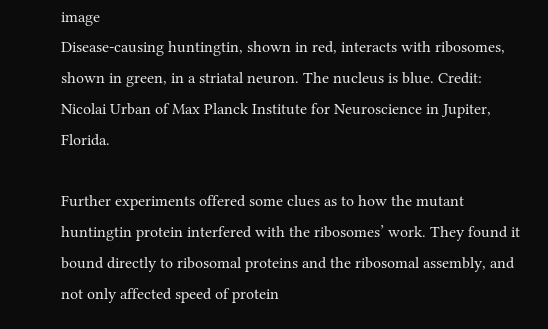image
Disease-causing huntingtin, shown in red, interacts with ribosomes, shown in green, in a striatal neuron. The nucleus is blue. Credit: Nicolai Urban of Max Planck Institute for Neuroscience in Jupiter, Florida.

Further experiments offered some clues as to how the mutant huntingtin protein interfered with the ribosomes’ work. They found it bound directly to ribosomal proteins and the ribosomal assembly, and not only affected speed of protein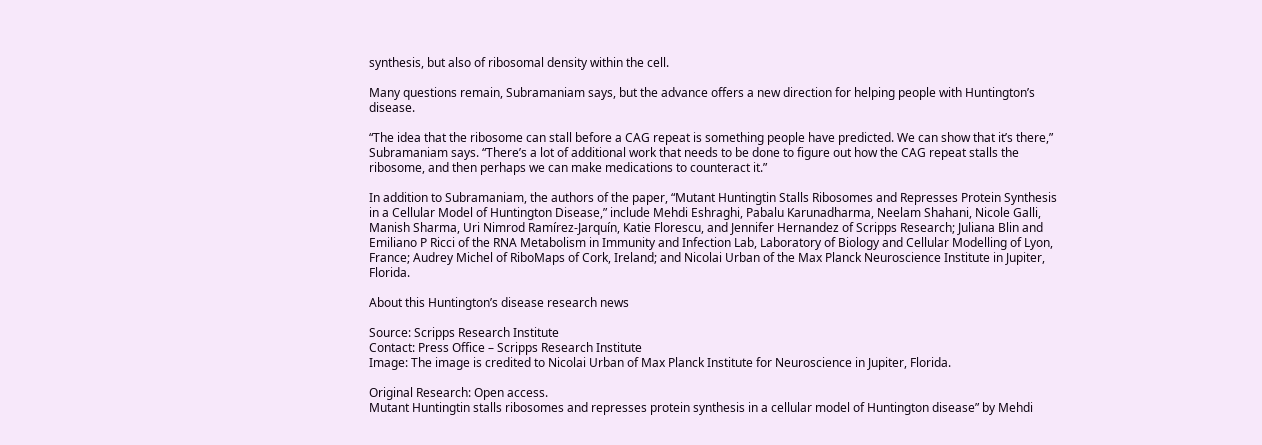synthesis, but also of ribosomal density within the cell.

Many questions remain, Subramaniam says, but the advance offers a new direction for helping people with Huntington’s disease.

“The idea that the ribosome can stall before a CAG repeat is something people have predicted. We can show that it’s there,” Subramaniam says. “There’s a lot of additional work that needs to be done to figure out how the CAG repeat stalls the ribosome, and then perhaps we can make medications to counteract it.”

In addition to Subramaniam, the authors of the paper, “Mutant Huntingtin Stalls Ribosomes and Represses Protein Synthesis in a Cellular Model of Huntington Disease,” include Mehdi Eshraghi, Pabalu Karunadharma, Neelam Shahani, Nicole Galli, Manish Sharma, Uri Nimrod Ramírez-Jarquín, Katie Florescu, and Jennifer Hernandez of Scripps Research; Juliana Blin and Emiliano P Ricci of the RNA Metabolism in Immunity and Infection Lab, Laboratory of Biology and Cellular Modelling of Lyon, France; Audrey Michel of RiboMaps of Cork, Ireland; and Nicolai Urban of the Max Planck Neuroscience Institute in Jupiter, Florida.

About this Huntington’s disease research news

Source: Scripps Research Institute
Contact: Press Office – Scripps Research Institute
Image: The image is credited to Nicolai Urban of Max Planck Institute for Neuroscience in Jupiter, Florida.

Original Research: Open access.
Mutant Huntingtin stalls ribosomes and represses protein synthesis in a cellular model of Huntington disease” by Mehdi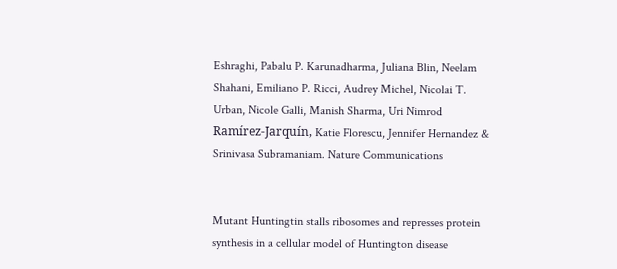Eshraghi, Pabalu P. Karunadharma, Juliana Blin, Neelam Shahani, Emiliano P. Ricci, Audrey Michel, Nicolai T. Urban, Nicole Galli, Manish Sharma, Uri Nimrod Ramírez-Jarquín, Katie Florescu, Jennifer Hernandez & Srinivasa Subramaniam. Nature Communications


Mutant Huntingtin stalls ribosomes and represses protein synthesis in a cellular model of Huntington disease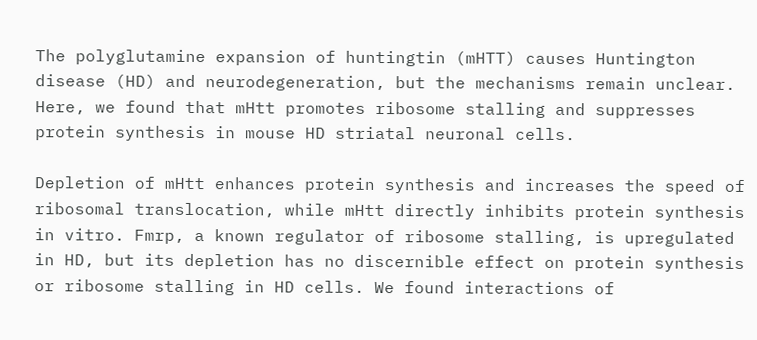The polyglutamine expansion of huntingtin (mHTT) causes Huntington disease (HD) and neurodegeneration, but the mechanisms remain unclear. Here, we found that mHtt promotes ribosome stalling and suppresses protein synthesis in mouse HD striatal neuronal cells.

Depletion of mHtt enhances protein synthesis and increases the speed of ribosomal translocation, while mHtt directly inhibits protein synthesis in vitro. Fmrp, a known regulator of ribosome stalling, is upregulated in HD, but its depletion has no discernible effect on protein synthesis or ribosome stalling in HD cells. We found interactions of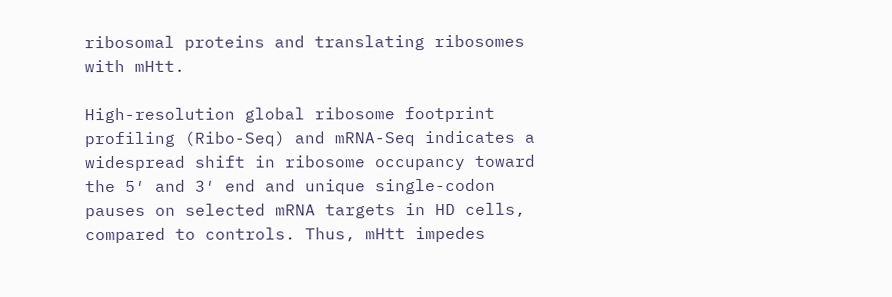ribosomal proteins and translating ribosomes with mHtt.

High-resolution global ribosome footprint profiling (Ribo-Seq) and mRNA-Seq indicates a widespread shift in ribosome occupancy toward the 5′ and 3′ end and unique single-codon pauses on selected mRNA targets in HD cells, compared to controls. Thus, mHtt impedes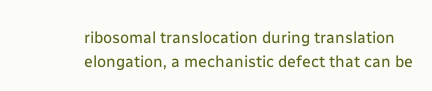ribosomal translocation during translation elongation, a mechanistic defect that can be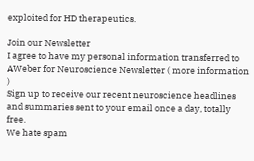exploited for HD therapeutics.

Join our Newsletter
I agree to have my personal information transferred to AWeber for Neuroscience Newsletter ( more information )
Sign up to receive our recent neuroscience headlines and summaries sent to your email once a day, totally free.
We hate spam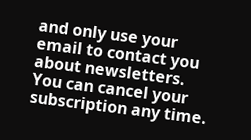and only use your email to contact you about newsletters. You can cancel your subscription any time.